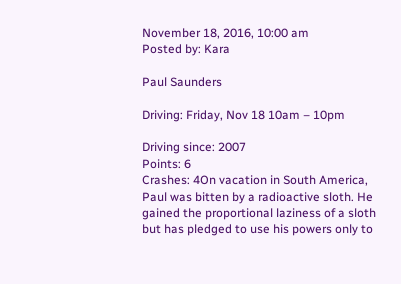November 18, 2016, 10:00 am
Posted by: Kara

Paul Saunders

Driving: Friday, Nov 18 10am – 10pm

Driving since: 2007
Points: 6
Crashes: 4On vacation in South America, Paul was bitten by a radioactive sloth. He gained the proportional laziness of a sloth but has pledged to use his powers only to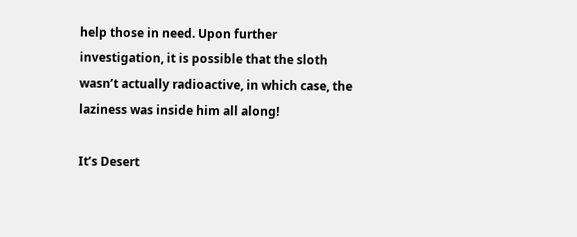help those in need. Upon further investigation, it is possible that the sloth wasn’t actually radioactive, in which case, the laziness was inside him all along!

It’s Desert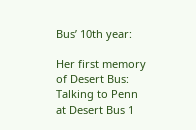Bus’ 10th year:

Her first memory of Desert Bus:
Talking to Penn at Desert Bus 1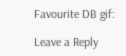Favourite DB gif:

Leave a Reply